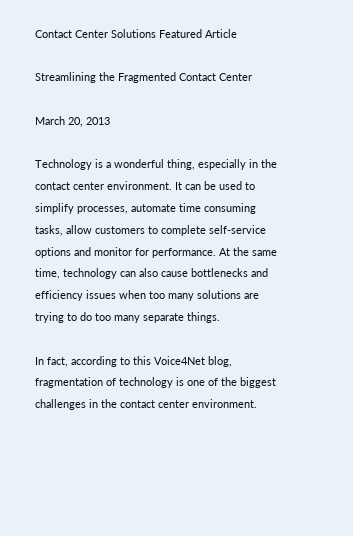Contact Center Solutions Featured Article

Streamlining the Fragmented Contact Center

March 20, 2013

Technology is a wonderful thing, especially in the contact center environment. It can be used to simplify processes, automate time consuming tasks, allow customers to complete self-service options and monitor for performance. At the same time, technology can also cause bottlenecks and efficiency issues when too many solutions are trying to do too many separate things.

In fact, according to this Voice4Net blog, fragmentation of technology is one of the biggest challenges in the contact center environment.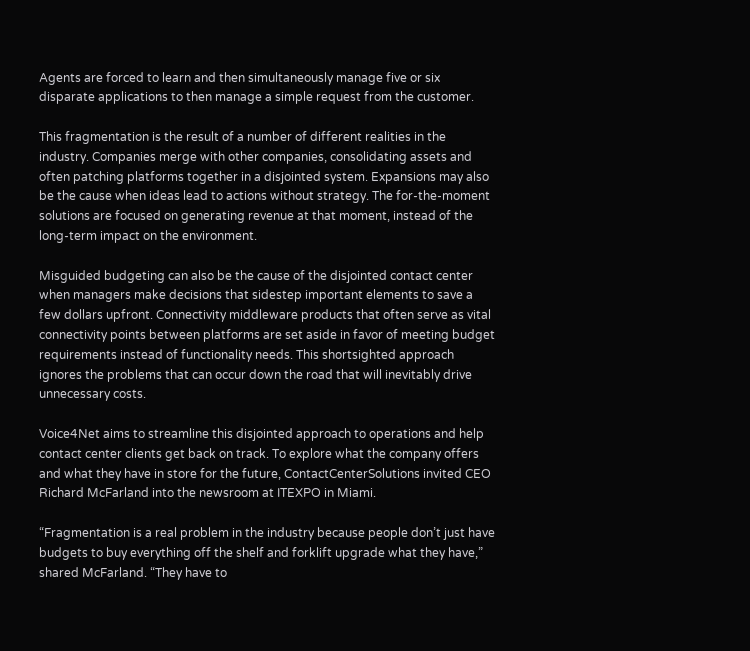Agents are forced to learn and then simultaneously manage five or six disparate applications to then manage a simple request from the customer.

This fragmentation is the result of a number of different realities in the industry. Companies merge with other companies, consolidating assets and often patching platforms together in a disjointed system. Expansions may also be the cause when ideas lead to actions without strategy. The for-the-moment solutions are focused on generating revenue at that moment, instead of the long-term impact on the environment.

Misguided budgeting can also be the cause of the disjointed contact center when managers make decisions that sidestep important elements to save a few dollars upfront. Connectivity middleware products that often serve as vital connectivity points between platforms are set aside in favor of meeting budget requirements instead of functionality needs. This shortsighted approach ignores the problems that can occur down the road that will inevitably drive unnecessary costs.

Voice4Net aims to streamline this disjointed approach to operations and help contact center clients get back on track. To explore what the company offers and what they have in store for the future, ContactCenterSolutions invited CEO Richard McFarland into the newsroom at ITEXPO in Miami.

“Fragmentation is a real problem in the industry because people don’t just have budgets to buy everything off the shelf and forklift upgrade what they have,” shared McFarland. “They have to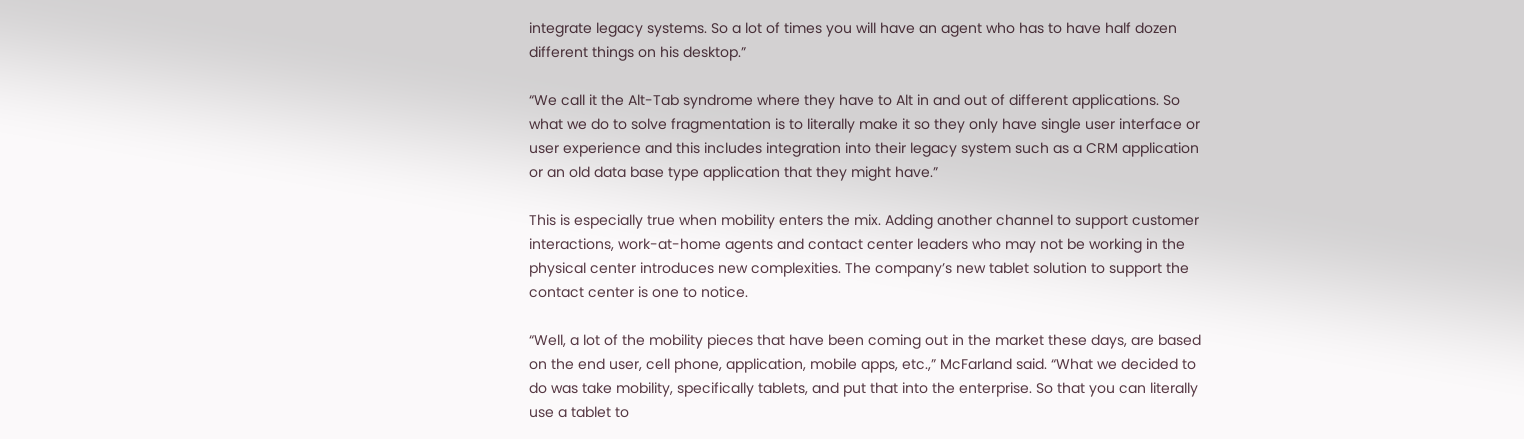integrate legacy systems. So a lot of times you will have an agent who has to have half dozen different things on his desktop.”

“We call it the Alt-Tab syndrome where they have to Alt in and out of different applications. So what we do to solve fragmentation is to literally make it so they only have single user interface or user experience and this includes integration into their legacy system such as a CRM application or an old data base type application that they might have.”

This is especially true when mobility enters the mix. Adding another channel to support customer interactions, work-at-home agents and contact center leaders who may not be working in the physical center introduces new complexities. The company’s new tablet solution to support the contact center is one to notice.

“Well, a lot of the mobility pieces that have been coming out in the market these days, are based on the end user, cell phone, application, mobile apps, etc.,” McFarland said. “What we decided to do was take mobility, specifically tablets, and put that into the enterprise. So that you can literally use a tablet to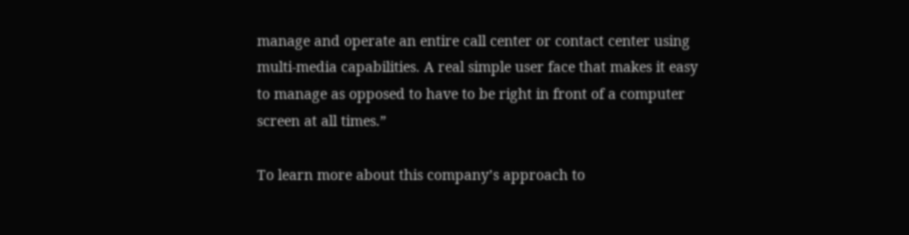manage and operate an entire call center or contact center using multi-media capabilities. A real simple user face that makes it easy to manage as opposed to have to be right in front of a computer screen at all times.”

To learn more about this company’s approach to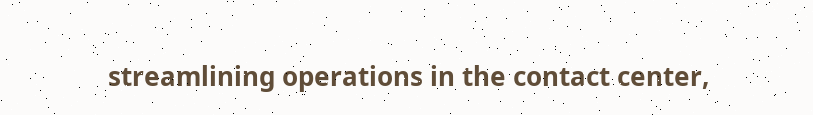streamlining operations in the contact center,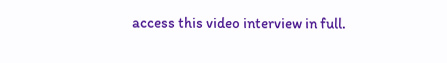access this video interview in full.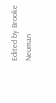Edited by Brooke Neuman